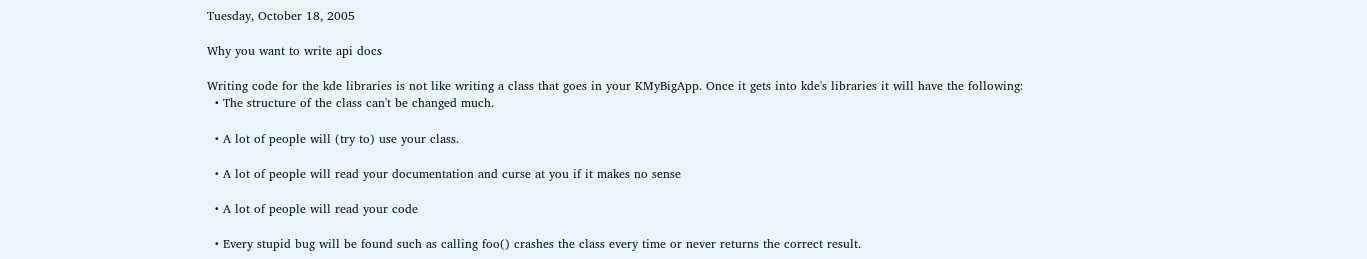Tuesday, October 18, 2005

Why you want to write api docs

Writing code for the kde libraries is not like writing a class that goes in your KMyBigApp. Once it gets into kde's libraries it will have the following:
  • The structure of the class can't be changed much.

  • A lot of people will (try to) use your class.

  • A lot of people will read your documentation and curse at you if it makes no sense

  • A lot of people will read your code

  • Every stupid bug will be found such as calling foo() crashes the class every time or never returns the correct result.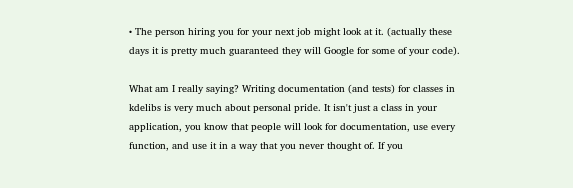• The person hiring you for your next job might look at it. (actually these days it is pretty much guaranteed they will Google for some of your code).

What am I really saying? Writing documentation (and tests) for classes in kdelibs is very much about personal pride. It isn't just a class in your application, you know that people will look for documentation, use every function, and use it in a way that you never thought of. If you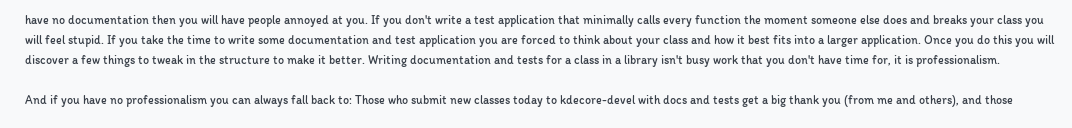have no documentation then you will have people annoyed at you. If you don't write a test application that minimally calls every function the moment someone else does and breaks your class you will feel stupid. If you take the time to write some documentation and test application you are forced to think about your class and how it best fits into a larger application. Once you do this you will discover a few things to tweak in the structure to make it better. Writing documentation and tests for a class in a library isn't busy work that you don't have time for, it is professionalism.

And if you have no professionalism you can always fall back to: Those who submit new classes today to kdecore-devel with docs and tests get a big thank you (from me and others), and those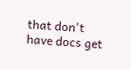that don't have docs get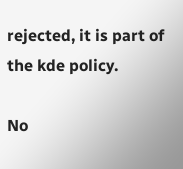rejected, it is part of the kde policy.

No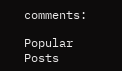comments:

Popular Posts